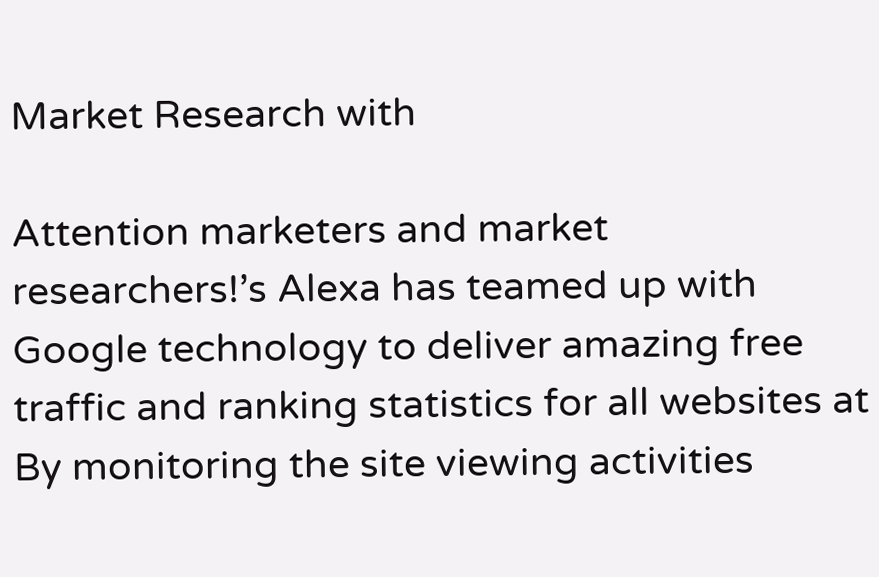Market Research with

Attention marketers and market researchers!’s Alexa has teamed up with Google technology to deliver amazing free traffic and ranking statistics for all websites at By monitoring the site viewing activities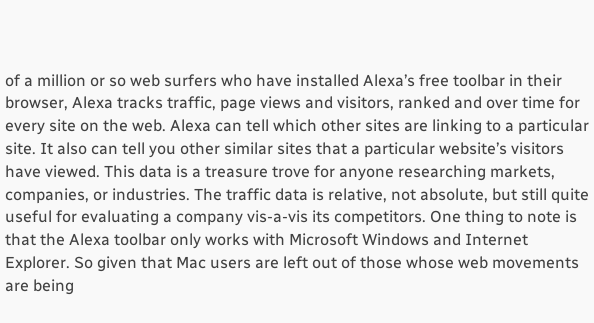of a million or so web surfers who have installed Alexa’s free toolbar in their browser, Alexa tracks traffic, page views and visitors, ranked and over time for every site on the web. Alexa can tell which other sites are linking to a particular site. It also can tell you other similar sites that a particular website’s visitors have viewed. This data is a treasure trove for anyone researching markets, companies, or industries. The traffic data is relative, not absolute, but still quite useful for evaluating a company vis-a-vis its competitors. One thing to note is that the Alexa toolbar only works with Microsoft Windows and Internet Explorer. So given that Mac users are left out of those whose web movements are being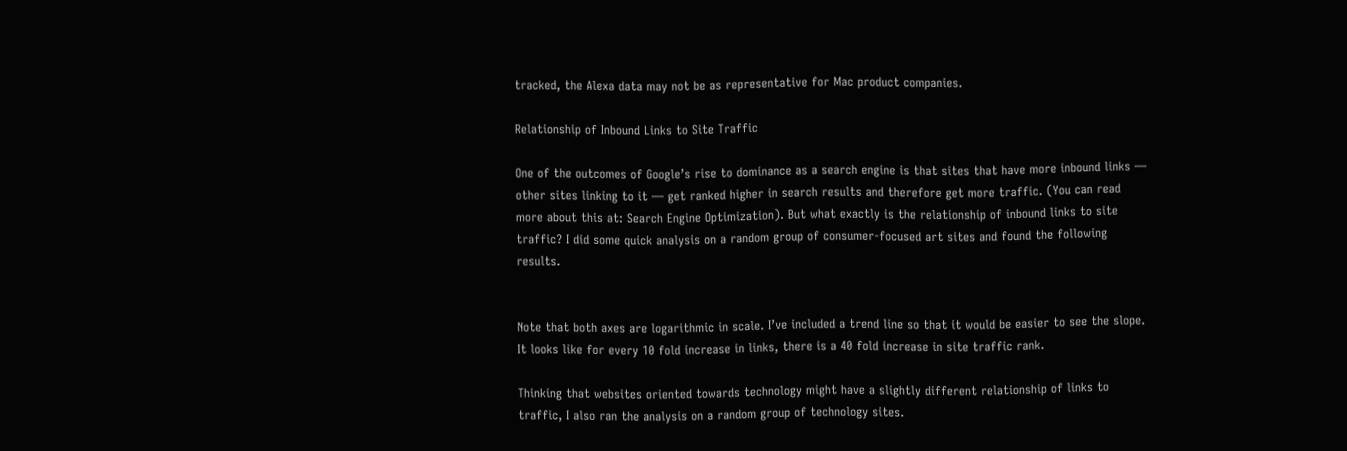tracked, the Alexa data may not be as representative for Mac product companies.

Relationship of Inbound Links to Site Traffic

One of the outcomes of Google’s rise to dominance as a search engine is that sites that have more inbound links — other sites linking to it — get ranked higher in search results and therefore get more traffic. (You can read more about this at: Search Engine Optimization). But what exactly is the relationship of inbound links to site traffic? I did some quick analysis on a random group of consumer-focused art sites and found the following results.


Note that both axes are logarithmic in scale. I’ve included a trend line so that it would be easier to see the slope. It looks like for every 10 fold increase in links, there is a 40 fold increase in site traffic rank.

Thinking that websites oriented towards technology might have a slightly different relationship of links to traffic, I also ran the analysis on a random group of technology sites.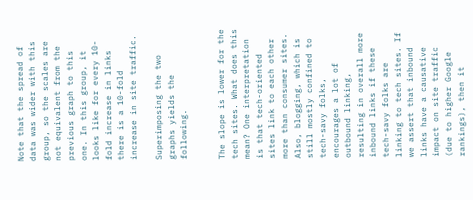Note that the spread of data was wider with this group, so the scales are not equivalent from the previous graph to this one. In this group, it looks like for every 10-fold increase in links there is a 10-fold increase in site traffic.

Superimposing the two graphs yields the following.


The slope is lower for the tech sites. What does this mean? One interpretation is that tech-oriented sites link to each other more than consumer sites. Also, blogging, which is still mostly confined to tech-savy folks, encourages a lot of outbound linking, resulting in overall more inbound links if these tech-savy folks are linking to tech sites. If we assert that inbound links have a causative impact on site traffic (due to higher Google rankings), then it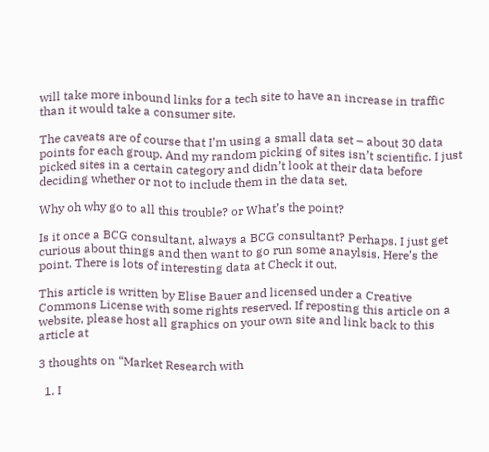will take more inbound links for a tech site to have an increase in traffic than it would take a consumer site.

The caveats are of course that I’m using a small data set – about 30 data points for each group. And my random picking of sites isn’t scientific. I just picked sites in a certain category and didn’t look at their data before deciding whether or not to include them in the data set.

Why oh why go to all this trouble? or What’s the point?

Is it once a BCG consultant, always a BCG consultant? Perhaps. I just get curious about things and then want to go run some anaylsis. Here’s the point. There is lots of interesting data at Check it out.

This article is written by Elise Bauer and licensed under a Creative Commons License with some rights reserved. If reposting this article on a website, please host all graphics on your own site and link back to this article at

3 thoughts on “Market Research with

  1. I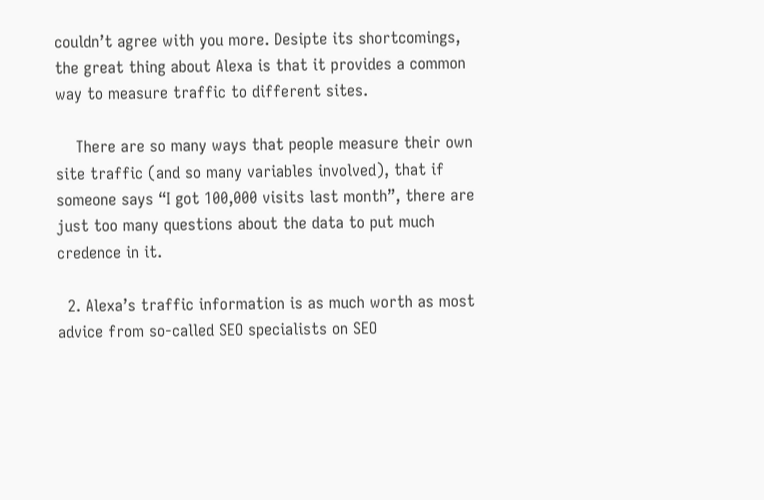couldn’t agree with you more. Desipte its shortcomings, the great thing about Alexa is that it provides a common way to measure traffic to different sites.

    There are so many ways that people measure their own site traffic (and so many variables involved), that if someone says “I got 100,000 visits last month”, there are just too many questions about the data to put much credence in it.

  2. Alexa’s traffic information is as much worth as most advice from so-called SEO specialists on SEO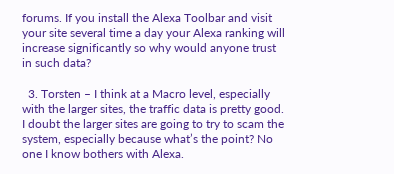forums. If you install the Alexa Toolbar and visit your site several time a day your Alexa ranking will increase significantly so why would anyone trust in such data?

  3. Torsten – I think at a Macro level, especially with the larger sites, the traffic data is pretty good. I doubt the larger sites are going to try to scam the system, especially because what’s the point? No one I know bothers with Alexa.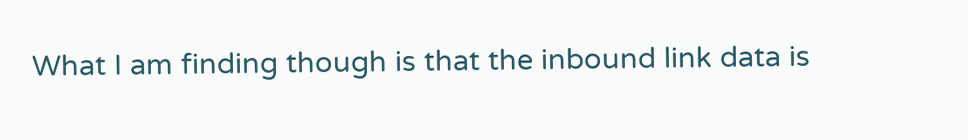What I am finding though is that the inbound link data is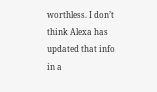worthless. I don’t think Alexa has updated that info in a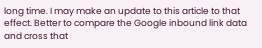long time. I may make an update to this article to that effect. Better to compare the Google inbound link data and cross that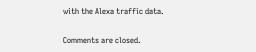with the Alexa traffic data.

Comments are closed.